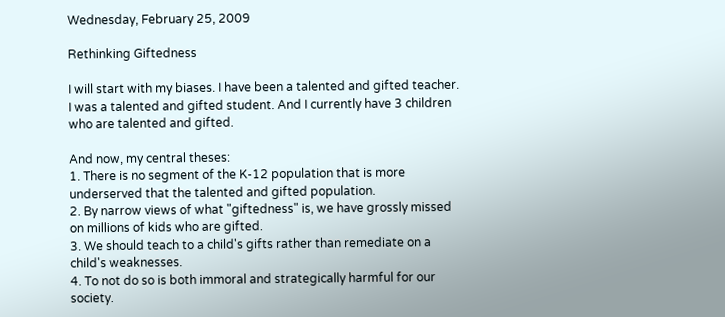Wednesday, February 25, 2009

Rethinking Giftedness

I will start with my biases. I have been a talented and gifted teacher. I was a talented and gifted student. And I currently have 3 children who are talented and gifted.

And now, my central theses:
1. There is no segment of the K-12 population that is more underserved that the talented and gifted population.
2. By narrow views of what "giftedness" is, we have grossly missed on millions of kids who are gifted.
3. We should teach to a child's gifts rather than remediate on a child's weaknesses.
4. To not do so is both immoral and strategically harmful for our society.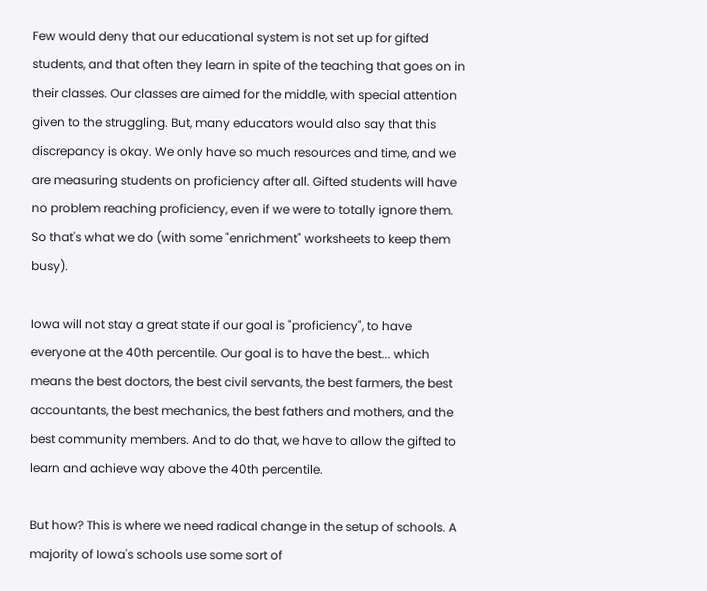Few would deny that our educational system is not set up for gifted students, and that often they learn in spite of the teaching that goes on in their classes. Our classes are aimed for the middle, with special attention given to the struggling. But, many educators would also say that this discrepancy is okay. We only have so much resources and time, and we are measuring students on proficiency after all. Gifted students will have no problem reaching proficiency, even if we were to totally ignore them. So that's what we do (with some "enrichment" worksheets to keep them busy).

Iowa will not stay a great state if our goal is "proficiency", to have everyone at the 40th percentile. Our goal is to have the best... which means the best doctors, the best civil servants, the best farmers, the best accountants, the best mechanics, the best fathers and mothers, and the best community members. And to do that, we have to allow the gifted to learn and achieve way above the 40th percentile.

But how? This is where we need radical change in the setup of schools. A majority of Iowa's schools use some sort of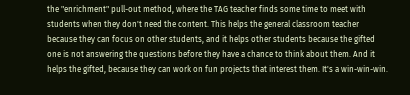the "enrichment" pull-out method, where the TAG teacher finds some time to meet with students when they don't need the content. This helps the general classroom teacher because they can focus on other students, and it helps other students because the gifted one is not answering the questions before they have a chance to think about them. And it helps the gifted, because they can work on fun projects that interest them. It's a win-win-win.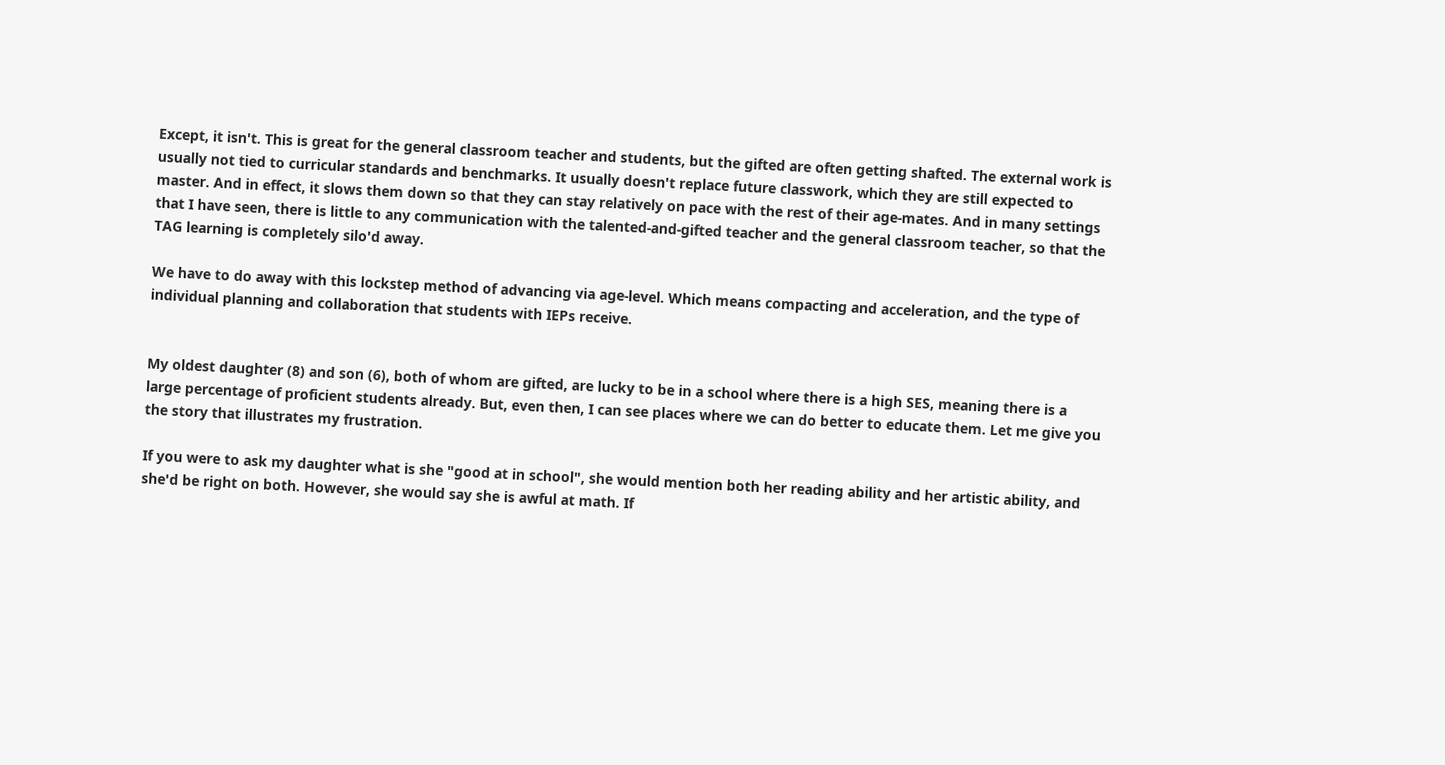Except, it isn't. This is great for the general classroom teacher and students, but the gifted are often getting shafted. The external work is usually not tied to curricular standards and benchmarks. It usually doesn't replace future classwork, which they are still expected to master. And in effect, it slows them down so that they can stay relatively on pace with the rest of their age-mates. And in many settings that I have seen, there is little to any communication with the talented-and-gifted teacher and the general classroom teacher, so that the TAG learning is completely silo'd away.

We have to do away with this lockstep method of advancing via age-level. Which means compacting and acceleration, and the type of individual planning and collaboration that students with IEPs receive.


My oldest daughter (8) and son (6), both of whom are gifted, are lucky to be in a school where there is a high SES, meaning there is a large percentage of proficient students already. But, even then, I can see places where we can do better to educate them. Let me give you the story that illustrates my frustration.

If you were to ask my daughter what is she "good at in school", she would mention both her reading ability and her artistic ability, and she'd be right on both. However, she would say she is awful at math. If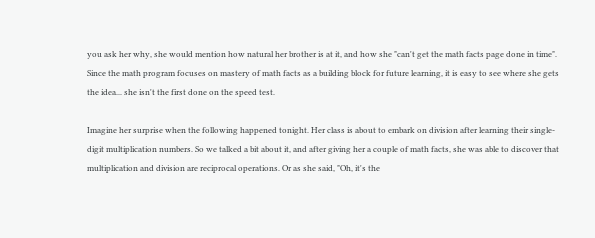you ask her why, she would mention how natural her brother is at it, and how she "can't get the math facts page done in time". Since the math program focuses on mastery of math facts as a building block for future learning, it is easy to see where she gets the idea... she isn't the first done on the speed test.

Imagine her surprise when the following happened tonight. Her class is about to embark on division after learning their single-digit multiplication numbers. So we talked a bit about it, and after giving her a couple of math facts, she was able to discover that multiplication and division are reciprocal operations. Or as she said, "Oh, it's the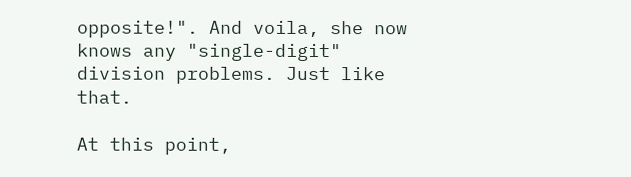opposite!". And voila, she now knows any "single-digit" division problems. Just like that.

At this point,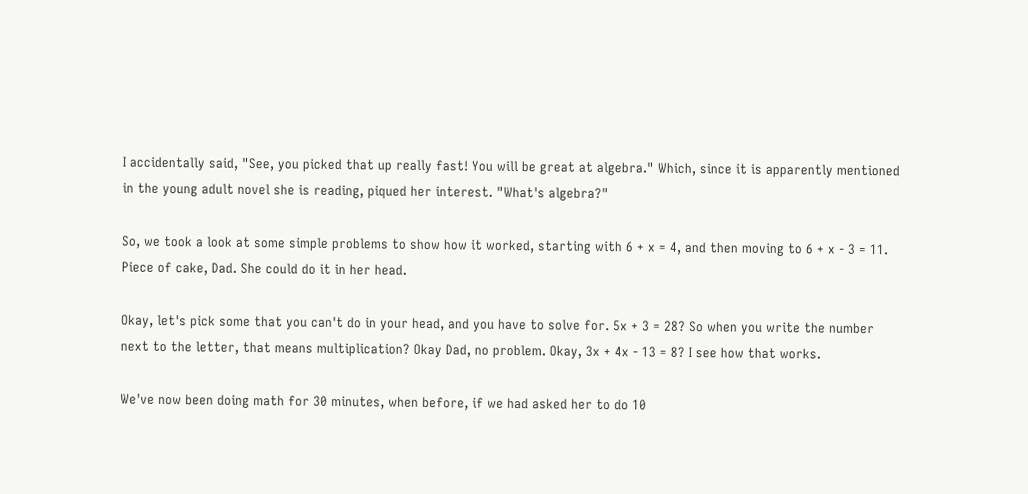I accidentally said, "See, you picked that up really fast! You will be great at algebra." Which, since it is apparently mentioned in the young adult novel she is reading, piqued her interest. "What's algebra?"

So, we took a look at some simple problems to show how it worked, starting with 6 + x = 4, and then moving to 6 + x - 3 = 11. Piece of cake, Dad. She could do it in her head.

Okay, let's pick some that you can't do in your head, and you have to solve for. 5x + 3 = 28? So when you write the number next to the letter, that means multiplication? Okay Dad, no problem. Okay, 3x + 4x - 13 = 8? I see how that works.

We've now been doing math for 30 minutes, when before, if we had asked her to do 10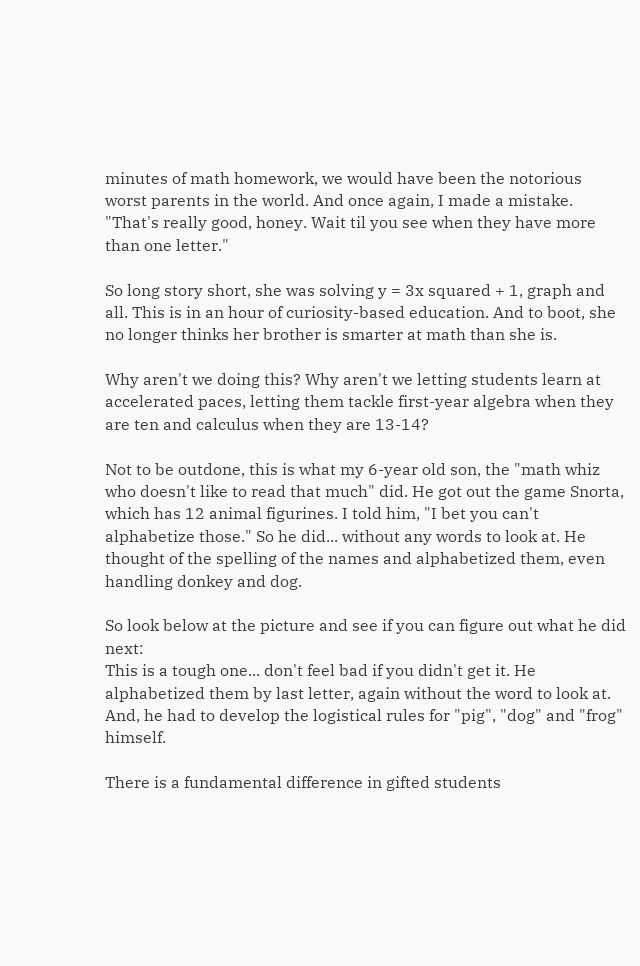minutes of math homework, we would have been the notorious worst parents in the world. And once again, I made a mistake. "That's really good, honey. Wait til you see when they have more than one letter."

So long story short, she was solving y = 3x squared + 1, graph and all. This is in an hour of curiosity-based education. And to boot, she no longer thinks her brother is smarter at math than she is.

Why aren't we doing this? Why aren't we letting students learn at accelerated paces, letting them tackle first-year algebra when they are ten and calculus when they are 13-14?

Not to be outdone, this is what my 6-year old son, the "math whiz who doesn't like to read that much" did. He got out the game Snorta, which has 12 animal figurines. I told him, "I bet you can't alphabetize those." So he did... without any words to look at. He thought of the spelling of the names and alphabetized them, even handling donkey and dog.

So look below at the picture and see if you can figure out what he did next:
This is a tough one... don't feel bad if you didn't get it. He alphabetized them by last letter, again without the word to look at. And, he had to develop the logistical rules for "pig", "dog" and "frog" himself.

There is a fundamental difference in gifted students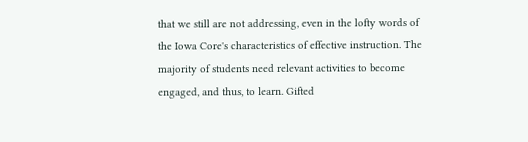that we still are not addressing, even in the lofty words of the Iowa Core's characteristics of effective instruction. The majority of students need relevant activities to become engaged, and thus, to learn. Gifted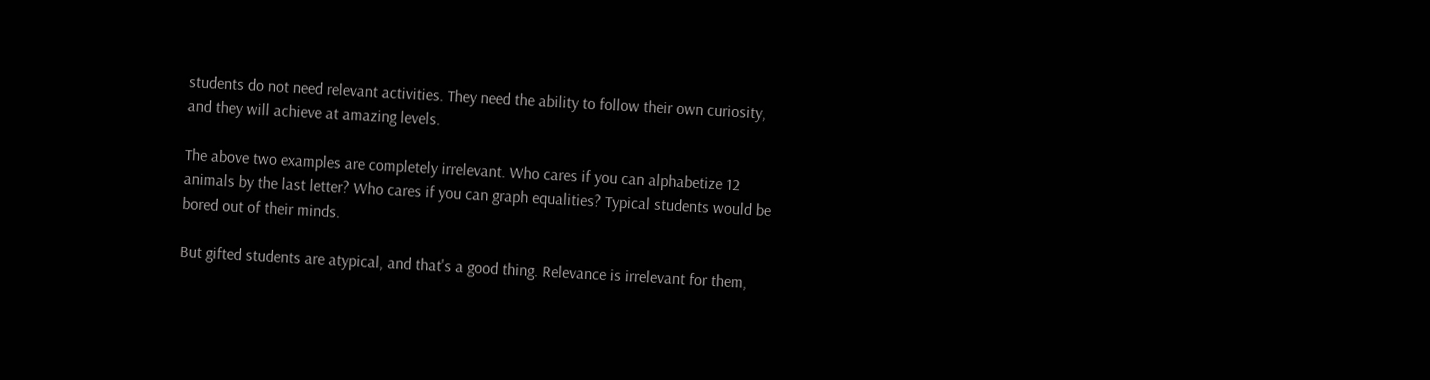students do not need relevant activities. They need the ability to follow their own curiosity, and they will achieve at amazing levels.

The above two examples are completely irrelevant. Who cares if you can alphabetize 12 animals by the last letter? Who cares if you can graph equalities? Typical students would be bored out of their minds.

But gifted students are atypical, and that's a good thing. Relevance is irrelevant for them,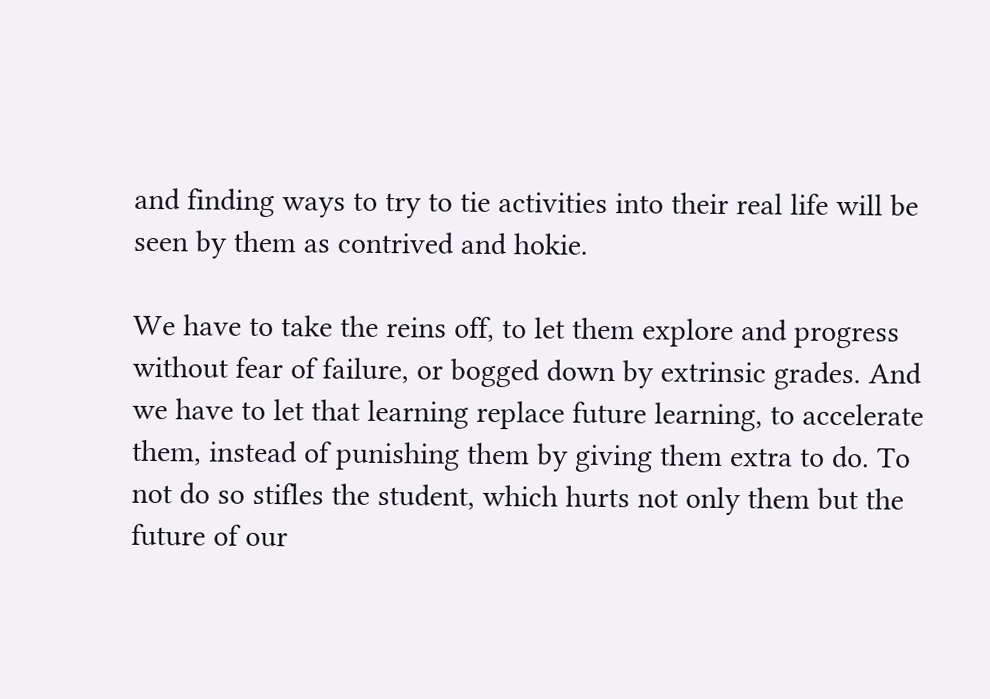and finding ways to try to tie activities into their real life will be seen by them as contrived and hokie.

We have to take the reins off, to let them explore and progress without fear of failure, or bogged down by extrinsic grades. And we have to let that learning replace future learning, to accelerate them, instead of punishing them by giving them extra to do. To not do so stifles the student, which hurts not only them but the future of our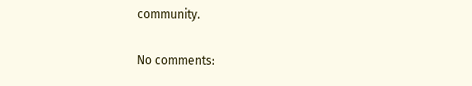community.

No comments: